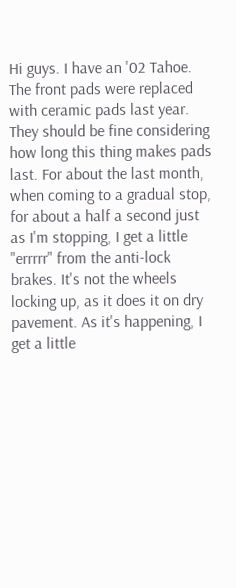Hi guys. I have an '02 Tahoe. The front pads were replaced with ceramic pads last year. They should be fine considering how long this thing makes pads last. For about the last month, when coming to a gradual stop, for about a half a second just as I'm stopping, I get a little "errrrr" from the anti-lock brakes. It's not the wheels locking up, as it does it on dry pavement. As it's happening, I get a little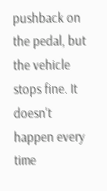pushback on the pedal, but the vehicle stops fine. It doesn't happen every time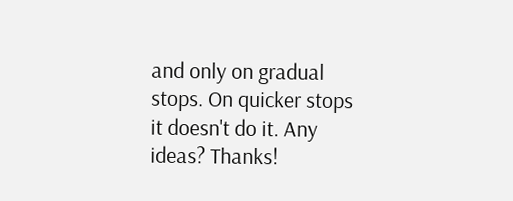and only on gradual stops. On quicker stops it doesn't do it. Any ideas? Thanks!